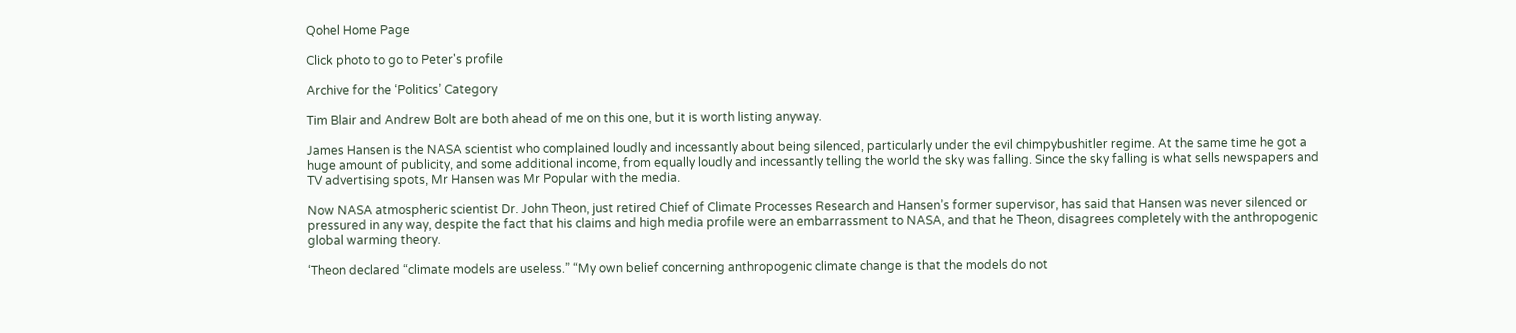Qohel Home Page

Click photo to go to Peter's profile

Archive for the ‘Politics’ Category

Tim Blair and Andrew Bolt are both ahead of me on this one, but it is worth listing anyway.

James Hansen is the NASA scientist who complained loudly and incessantly about being silenced, particularly under the evil chimpybushitler regime. At the same time he got a huge amount of publicity, and some additional income, from equally loudly and incessantly telling the world the sky was falling. Since the sky falling is what sells newspapers and TV advertising spots, Mr Hansen was Mr Popular with the media.

Now NASA atmospheric scientist Dr. John Theon, just retired Chief of Climate Processes Research and Hansen’s former supervisor, has said that Hansen was never silenced or pressured in any way, despite the fact that his claims and high media profile were an embarrassment to NASA, and that he Theon, disagrees completely with the anthropogenic global warming theory.

‘Theon declared “climate models are useless.” “My own belief concerning anthropogenic climate change is that the models do not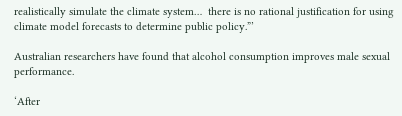realistically simulate the climate system…  there is no rational justification for using climate model forecasts to determine public policy.”’

Australian researchers have found that alcohol consumption improves male sexual performance.

‘After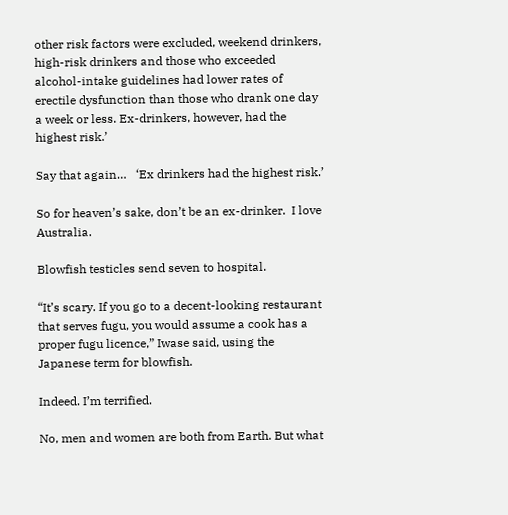other risk factors were excluded, weekend drinkers, high-risk drinkers and those who exceeded alcohol-intake guidelines had lower rates of erectile dysfunction than those who drank one day a week or less. Ex-drinkers, however, had the highest risk.’

Say that again…   ‘Ex drinkers had the highest risk.’

So for heaven’s sake, don’t be an ex-drinker.  I love Australia.

Blowfish testicles send seven to hospital.

“It’s scary. If you go to a decent-looking restaurant that serves fugu, you would assume a cook has a proper fugu licence,” Iwase said, using the Japanese term for blowfish.

Indeed. I’m terrified.

No, men and women are both from Earth. But what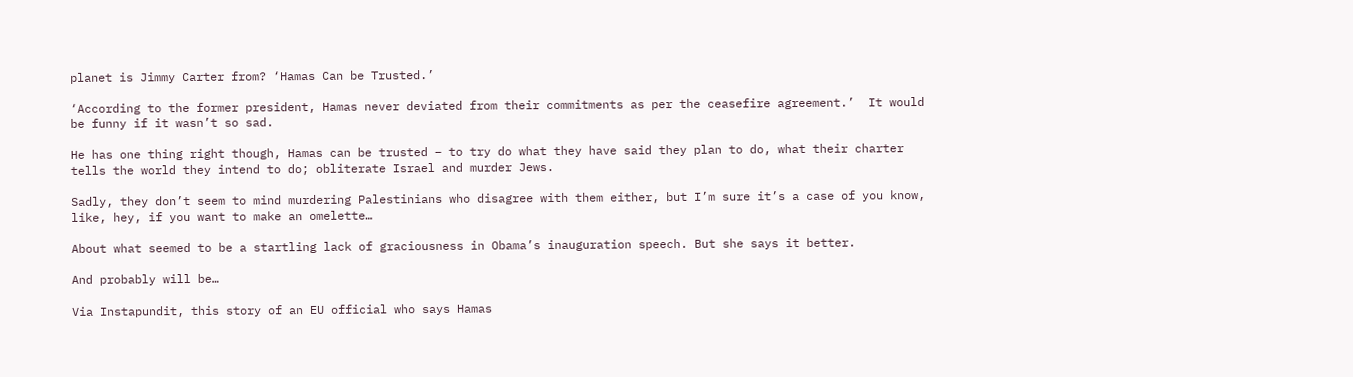planet is Jimmy Carter from? ‘Hamas Can be Trusted.’

‘According to the former president, Hamas never deviated from their commitments as per the ceasefire agreement.’  It would be funny if it wasn’t so sad.

He has one thing right though, Hamas can be trusted – to try do what they have said they plan to do, what their charter tells the world they intend to do; obliterate Israel and murder Jews.

Sadly, they don’t seem to mind murdering Palestinians who disagree with them either, but I’m sure it’s a case of you know, like, hey, if you want to make an omelette…

About what seemed to be a startling lack of graciousness in Obama’s inauguration speech. But she says it better.

And probably will be…

Via Instapundit, this story of an EU official who says Hamas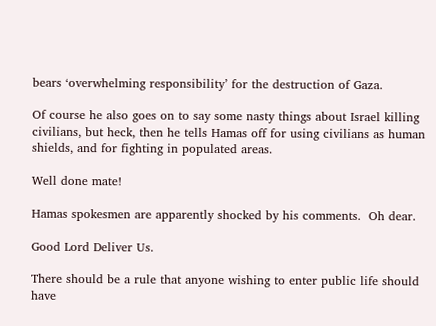bears ‘overwhelming responsibility’ for the destruction of Gaza.

Of course he also goes on to say some nasty things about Israel killing civilians, but heck, then he tells Hamas off for using civilians as human shields, and for fighting in populated areas.

Well done mate!

Hamas spokesmen are apparently shocked by his comments.  Oh dear.

Good Lord Deliver Us.

There should be a rule that anyone wishing to enter public life should have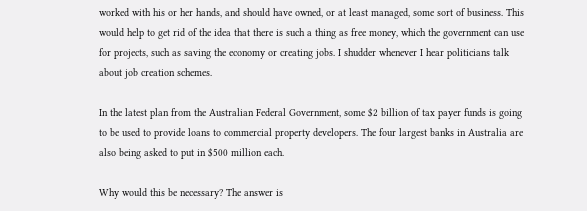worked with his or her hands, and should have owned, or at least managed, some sort of business. This would help to get rid of the idea that there is such a thing as free money, which the government can use for projects, such as saving the economy or creating jobs. I shudder whenever I hear politicians talk about job creation schemes.

In the latest plan from the Australian Federal Government, some $2 billion of tax payer funds is going to be used to provide loans to commercial property developers. The four largest banks in Australia are also being asked to put in $500 million each.

Why would this be necessary? The answer is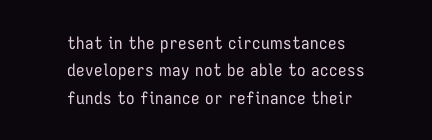that in the present circumstances developers may not be able to access funds to finance or refinance their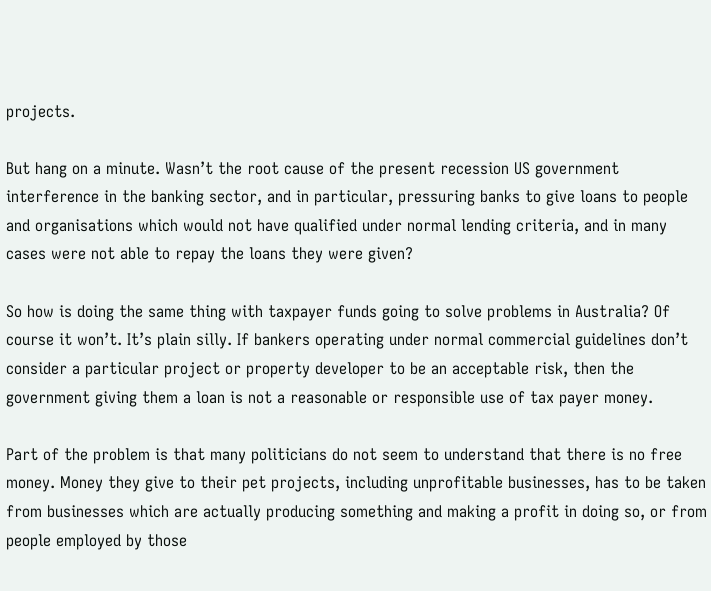projects.

But hang on a minute. Wasn’t the root cause of the present recession US government interference in the banking sector, and in particular, pressuring banks to give loans to people and organisations which would not have qualified under normal lending criteria, and in many cases were not able to repay the loans they were given?

So how is doing the same thing with taxpayer funds going to solve problems in Australia? Of course it won’t. It’s plain silly. If bankers operating under normal commercial guidelines don’t consider a particular project or property developer to be an acceptable risk, then the government giving them a loan is not a reasonable or responsible use of tax payer money.

Part of the problem is that many politicians do not seem to understand that there is no free money. Money they give to their pet projects, including unprofitable businesses, has to be taken from businesses which are actually producing something and making a profit in doing so, or from people employed by those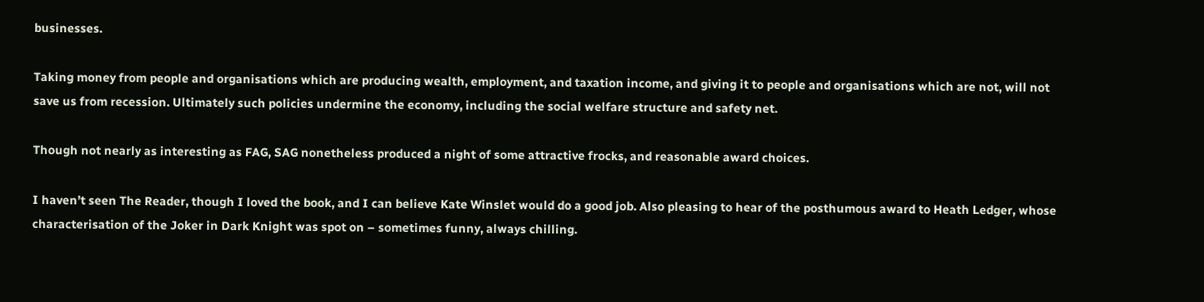businesses.

Taking money from people and organisations which are producing wealth, employment, and taxation income, and giving it to people and organisations which are not, will not save us from recession. Ultimately such policies undermine the economy, including the social welfare structure and safety net.

Though not nearly as interesting as FAG, SAG nonetheless produced a night of some attractive frocks, and reasonable award choices.

I haven’t seen The Reader, though I loved the book, and I can believe Kate Winslet would do a good job. Also pleasing to hear of the posthumous award to Heath Ledger, whose characterisation of the Joker in Dark Knight was spot on – sometimes funny, always chilling.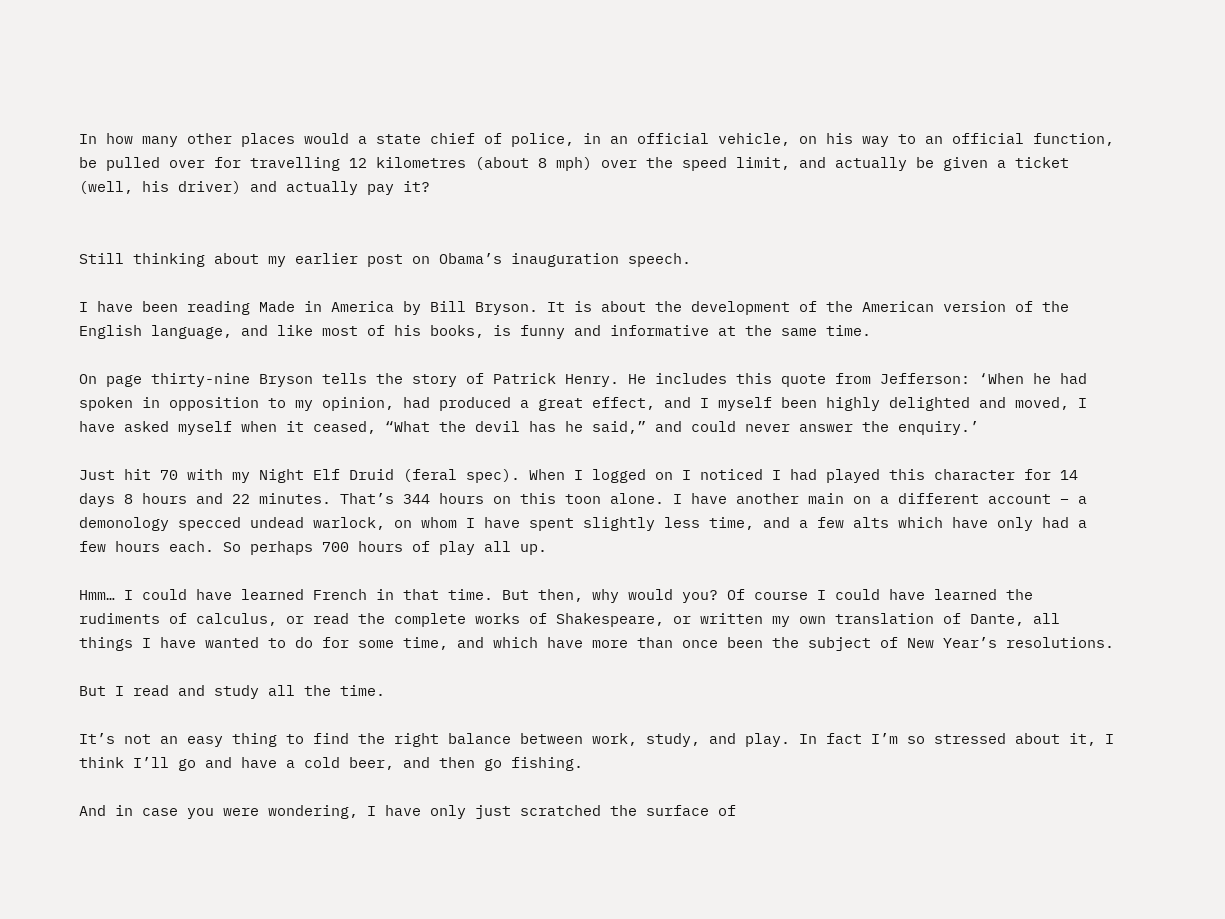In how many other places would a state chief of police, in an official vehicle, on his way to an official function, be pulled over for travelling 12 kilometres (about 8 mph) over the speed limit, and actually be given a ticket (well, his driver) and actually pay it?


Still thinking about my earlier post on Obama’s inauguration speech.

I have been reading Made in America by Bill Bryson. It is about the development of the American version of the English language, and like most of his books, is funny and informative at the same time.

On page thirty-nine Bryson tells the story of Patrick Henry. He includes this quote from Jefferson: ‘When he had spoken in opposition to my opinion, had produced a great effect, and I myself been highly delighted and moved, I have asked myself when it ceased, “What the devil has he said,” and could never answer the enquiry.’

Just hit 70 with my Night Elf Druid (feral spec). When I logged on I noticed I had played this character for 14 days 8 hours and 22 minutes. That’s 344 hours on this toon alone. I have another main on a different account – a demonology specced undead warlock, on whom I have spent slightly less time, and a few alts which have only had a few hours each. So perhaps 700 hours of play all up.

Hmm… I could have learned French in that time. But then, why would you? Of course I could have learned the rudiments of calculus, or read the complete works of Shakespeare, or written my own translation of Dante, all things I have wanted to do for some time, and which have more than once been the subject of New Year’s resolutions.

But I read and study all the time.

It’s not an easy thing to find the right balance between work, study, and play. In fact I’m so stressed about it, I think I’ll go and have a cold beer, and then go fishing.

And in case you were wondering, I have only just scratched the surface of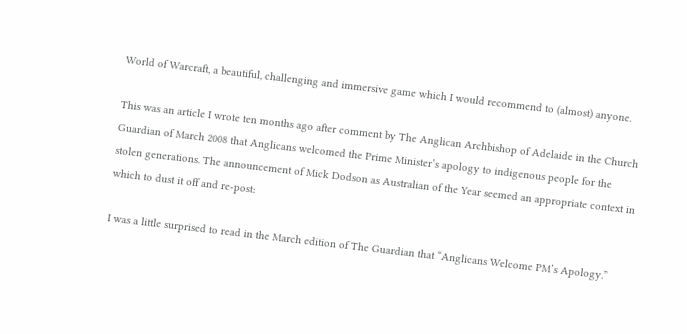World of Warcraft, a beautiful, challenging and immersive game which I would recommend to (almost) anyone.

This was an article I wrote ten months ago after comment by The Anglican Archbishop of Adelaide in the Church Guardian of March 2008 that Anglicans welcomed the Prime Minister’s apology to indigenous people for the stolen generations. The announcement of Mick Dodson as Australian of the Year seemed an appropriate context in which to dust it off and re-post:

I was a little surprised to read in the March edition of The Guardian that “Anglicans Welcome PM’s Apology.”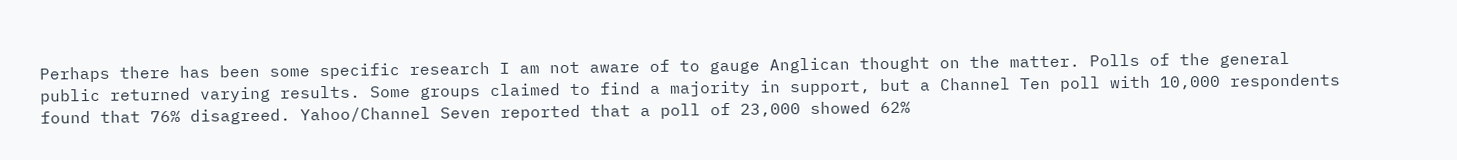Perhaps there has been some specific research I am not aware of to gauge Anglican thought on the matter. Polls of the general public returned varying results. Some groups claimed to find a majority in support, but a Channel Ten poll with 10,000 respondents found that 76% disagreed. Yahoo/Channel Seven reported that a poll of 23,000 showed 62%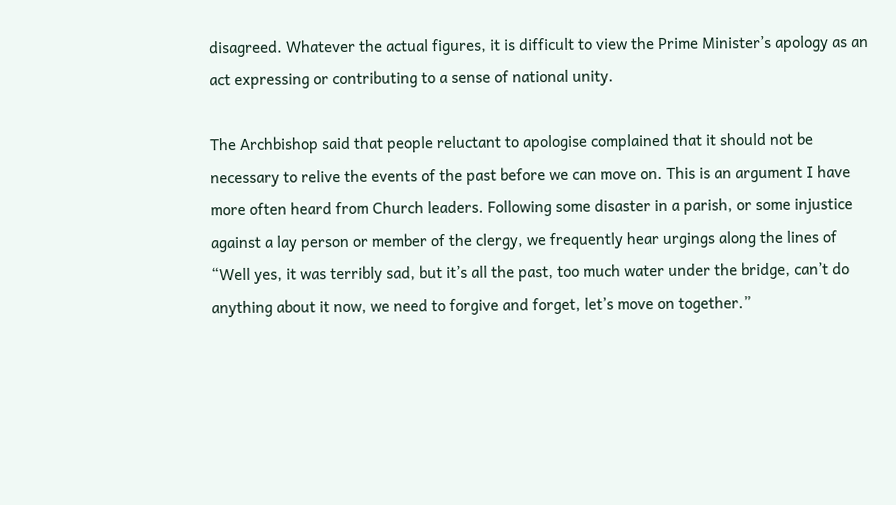disagreed. Whatever the actual figures, it is difficult to view the Prime Minister’s apology as an act expressing or contributing to a sense of national unity.

The Archbishop said that people reluctant to apologise complained that it should not be necessary to relive the events of the past before we can move on. This is an argument I have more often heard from Church leaders. Following some disaster in a parish, or some injustice against a lay person or member of the clergy, we frequently hear urgings along the lines of “Well yes, it was terribly sad, but it’s all the past, too much water under the bridge, can’t do anything about it now, we need to forgive and forget, let’s move on together.”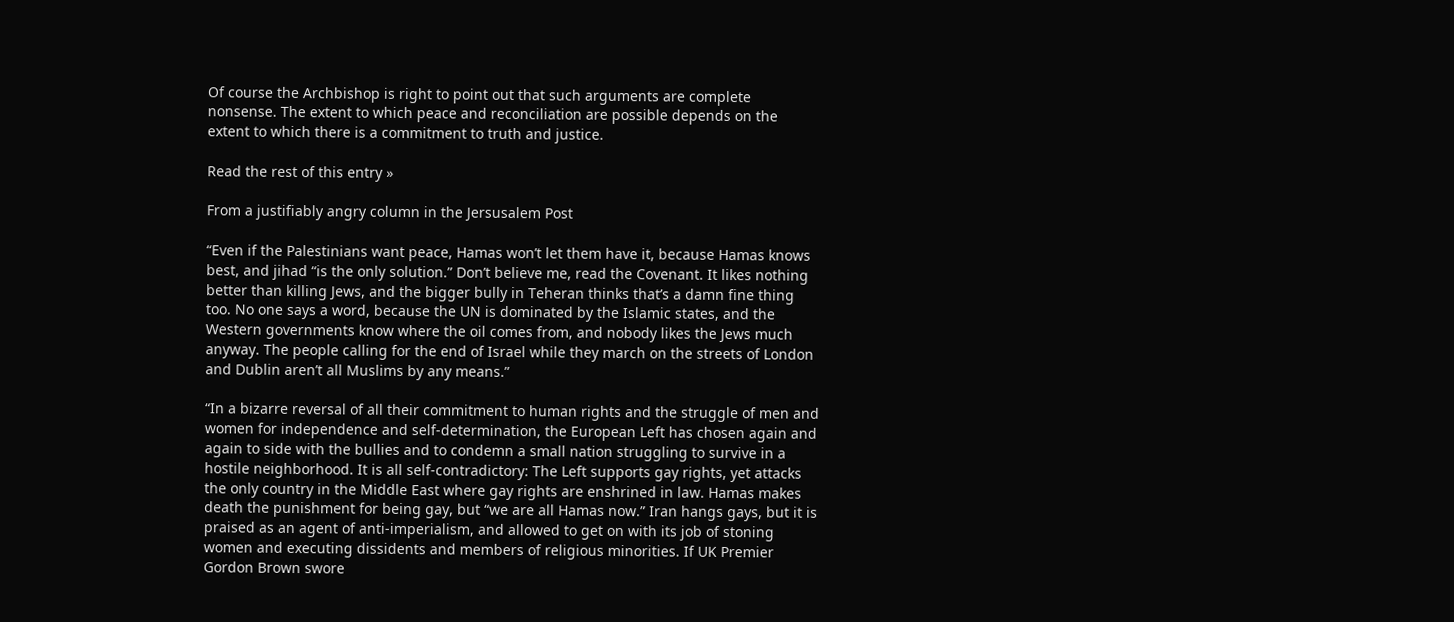Of course the Archbishop is right to point out that such arguments are complete nonsense. The extent to which peace and reconciliation are possible depends on the extent to which there is a commitment to truth and justice.

Read the rest of this entry »

From a justifiably angry column in the Jersusalem Post

“Even if the Palestinians want peace, Hamas won’t let them have it, because Hamas knows best, and jihad “is the only solution.” Don’t believe me, read the Covenant. It likes nothing better than killing Jews, and the bigger bully in Teheran thinks that’s a damn fine thing too. No one says a word, because the UN is dominated by the Islamic states, and the Western governments know where the oil comes from, and nobody likes the Jews much anyway. The people calling for the end of Israel while they march on the streets of London and Dublin aren’t all Muslims by any means.”

“In a bizarre reversal of all their commitment to human rights and the struggle of men and women for independence and self-determination, the European Left has chosen again and again to side with the bullies and to condemn a small nation struggling to survive in a hostile neighborhood. It is all self-contradictory: The Left supports gay rights, yet attacks the only country in the Middle East where gay rights are enshrined in law. Hamas makes death the punishment for being gay, but “we are all Hamas now.” Iran hangs gays, but it is praised as an agent of anti-imperialism, and allowed to get on with its job of stoning women and executing dissidents and members of religious minorities. If UK Premier Gordon Brown swore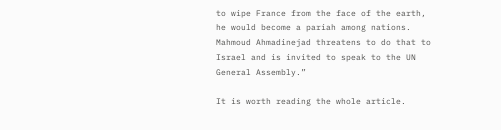to wipe France from the face of the earth, he would become a pariah among nations. Mahmoud Ahmadinejad threatens to do that to Israel and is invited to speak to the UN General Assembly.”

It is worth reading the whole article.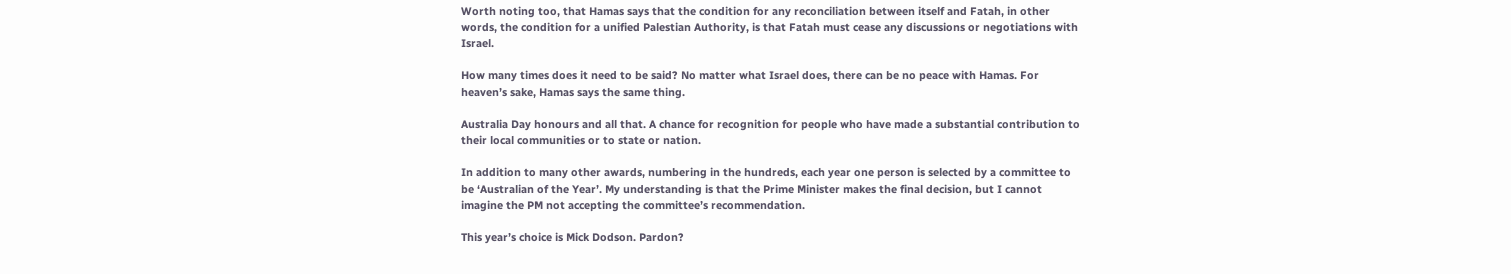Worth noting too, that Hamas says that the condition for any reconciliation between itself and Fatah, in other words, the condition for a unified Palestian Authority, is that Fatah must cease any discussions or negotiations with Israel.

How many times does it need to be said? No matter what Israel does, there can be no peace with Hamas. For heaven’s sake, Hamas says the same thing.

Australia Day honours and all that. A chance for recognition for people who have made a substantial contribution to their local communities or to state or nation.

In addition to many other awards, numbering in the hundreds, each year one person is selected by a committee to be ‘Australian of the Year’. My understanding is that the Prime Minister makes the final decision, but I cannot imagine the PM not accepting the committee’s recommendation.

This year’s choice is Mick Dodson. Pardon?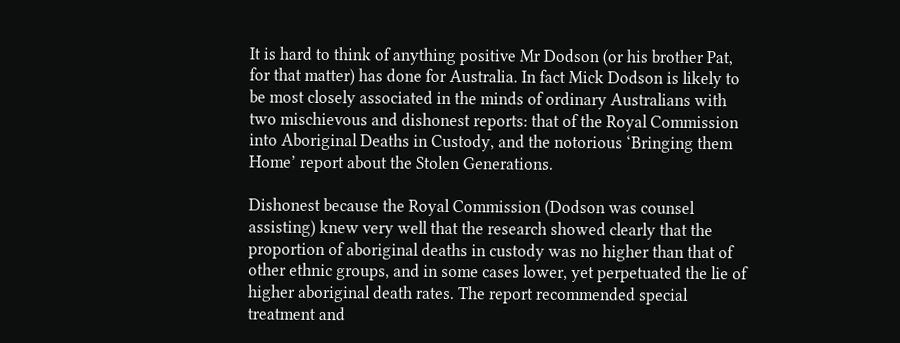It is hard to think of anything positive Mr Dodson (or his brother Pat, for that matter) has done for Australia. In fact Mick Dodson is likely to be most closely associated in the minds of ordinary Australians with two mischievous and dishonest reports: that of the Royal Commission into Aboriginal Deaths in Custody, and the notorious ‘Bringing them Home’ report about the Stolen Generations.

Dishonest because the Royal Commission (Dodson was counsel assisting) knew very well that the research showed clearly that the proportion of aboriginal deaths in custody was no higher than that of other ethnic groups, and in some cases lower, yet perpetuated the lie of higher aboriginal death rates. The report recommended special treatment and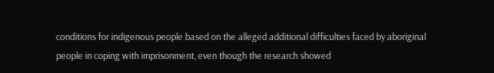conditions for indigenous people based on the alleged additional difficulties faced by aboriginal people in coping with imprisonment, even though the research showed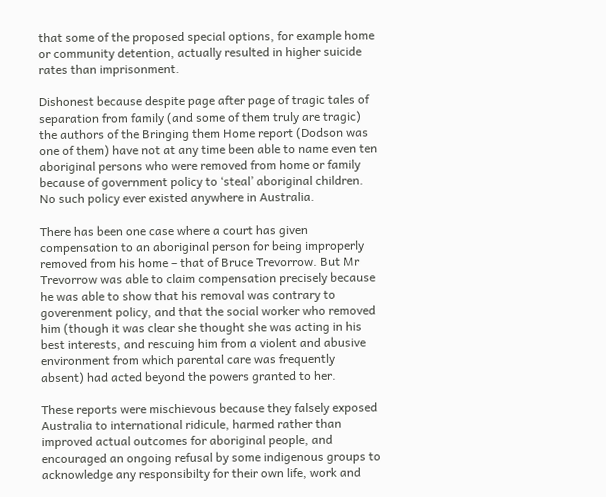that some of the proposed special options, for example home or community detention, actually resulted in higher suicide rates than imprisonment.

Dishonest because despite page after page of tragic tales of separation from family (and some of them truly are tragic) the authors of the Bringing them Home report (Dodson was one of them) have not at any time been able to name even ten aboriginal persons who were removed from home or family because of government policy to ‘steal’ aboriginal children. No such policy ever existed anywhere in Australia.

There has been one case where a court has given compensation to an aboriginal person for being improperly removed from his home – that of Bruce Trevorrow. But Mr Trevorrow was able to claim compensation precisely because he was able to show that his removal was contrary to goverenment policy, and that the social worker who removed him (though it was clear she thought she was acting in his best interests, and rescuing him from a violent and abusive environment from which parental care was frequently absent) had acted beyond the powers granted to her.

These reports were mischievous because they falsely exposed Australia to international ridicule, harmed rather than improved actual outcomes for aboriginal people, and encouraged an ongoing refusal by some indigenous groups to acknowledge any responsibilty for their own life, work and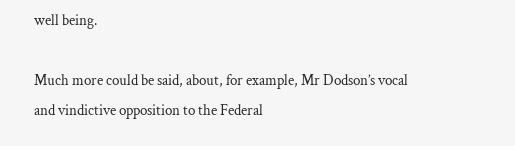well being.

Much more could be said, about, for example, Mr Dodson’s vocal and vindictive opposition to the Federal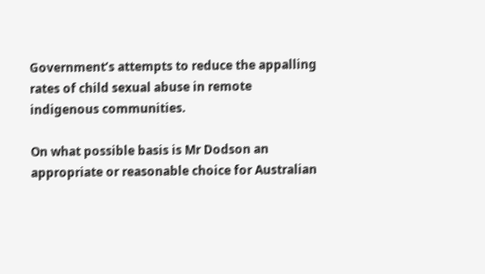Government’s attempts to reduce the appalling rates of child sexual abuse in remote indigenous communities.

On what possible basis is Mr Dodson an appropriate or reasonable choice for Australian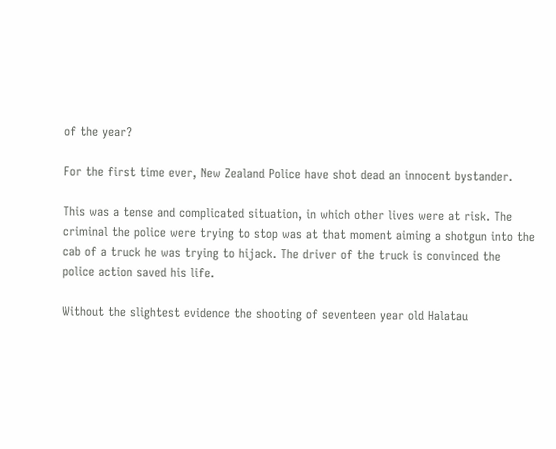of the year?

For the first time ever, New Zealand Police have shot dead an innocent bystander.

This was a tense and complicated situation, in which other lives were at risk. The criminal the police were trying to stop was at that moment aiming a shotgun into the cab of a truck he was trying to hijack. The driver of the truck is convinced the police action saved his life.

Without the slightest evidence the shooting of seventeen year old Halatau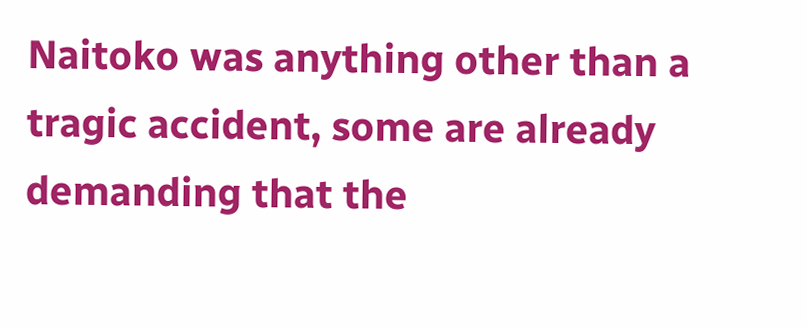Naitoko was anything other than a tragic accident, some are already demanding that the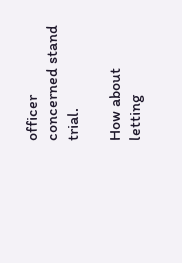officer concerned stand trial.

How about letting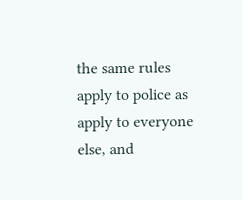the same rules apply to police as apply to everyone else, and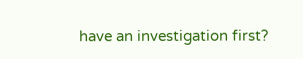have an investigation first?